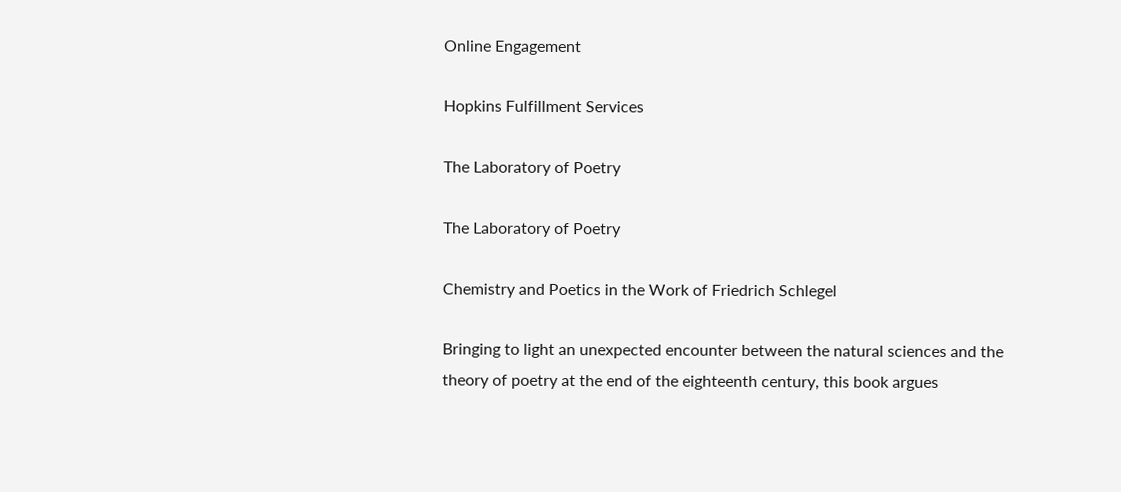Online Engagement

Hopkins Fulfillment Services

The Laboratory of Poetry

The Laboratory of Poetry

Chemistry and Poetics in the Work of Friedrich Schlegel

Bringing to light an unexpected encounter between the natural sciences and the theory of poetry at the end of the eighteenth century, this book argues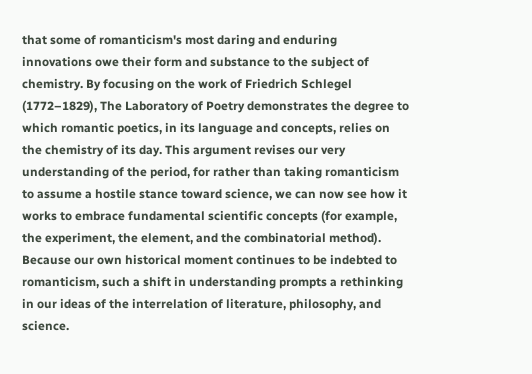that some of romanticism's most daring and enduring innovations owe their form and substance to the subject of chemistry. By focusing on the work of Friedrich Schlegel (1772–1829), The Laboratory of Poetry demonstrates the degree to which romantic poetics, in its language and concepts, relies on the chemistry of its day. This argument revises our very understanding of the period, for rather than taking romanticism to assume a hostile stance toward science, we can now see how it works to embrace fundamental scientific concepts (for example, the experiment, the element, and the combinatorial method). Because our own historical moment continues to be indebted to romanticism, such a shift in understanding prompts a rethinking in our ideas of the interrelation of literature, philosophy, and science.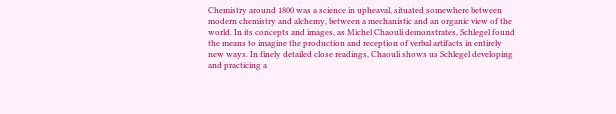Chemistry around 1800 was a science in upheaval, situated somewhere between modern chemistry and alchemy, between a mechanistic and an organic view of the world. In its concepts and images, as Michel Chaouli demonstrates, Schlegel found the means to imagine the production and reception of verbal artifacts in entirely new ways. In finely detailed close readings, Chaouli shows us Schlegel developing and practicing a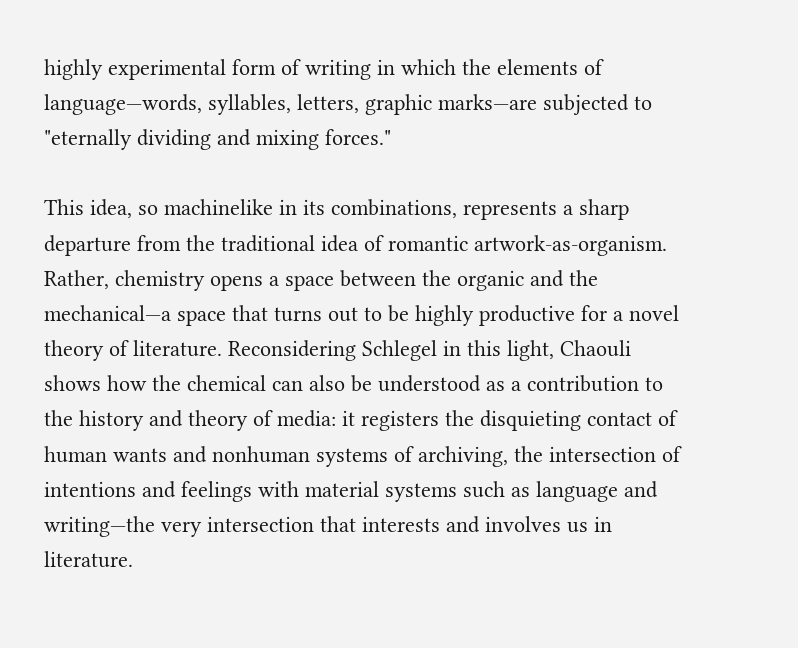highly experimental form of writing in which the elements of language—words, syllables, letters, graphic marks—are subjected to "eternally dividing and mixing forces."

This idea, so machinelike in its combinations, represents a sharp departure from the traditional idea of romantic artwork-as-organism. Rather, chemistry opens a space between the organic and the mechanical—a space that turns out to be highly productive for a novel theory of literature. Reconsidering Schlegel in this light, Chaouli shows how the chemical can also be understood as a contribution to the history and theory of media: it registers the disquieting contact of human wants and nonhuman systems of archiving, the intersection of intentions and feelings with material systems such as language and writing—the very intersection that interests and involves us in literature.